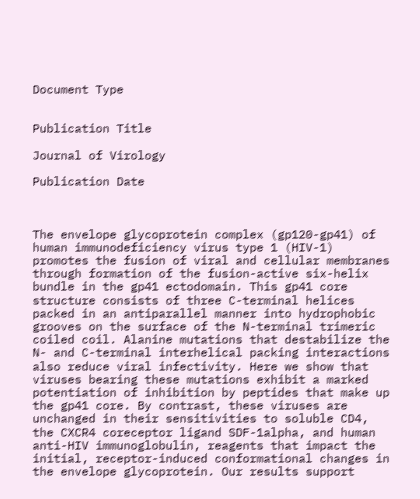Document Type


Publication Title

Journal of Virology

Publication Date



The envelope glycoprotein complex (gp120-gp41) of human immunodeficiency virus type 1 (HIV-1) promotes the fusion of viral and cellular membranes through formation of the fusion-active six-helix bundle in the gp41 ectodomain. This gp41 core structure consists of three C-terminal helices packed in an antiparallel manner into hydrophobic grooves on the surface of the N-terminal trimeric coiled coil. Alanine mutations that destabilize the N- and C-terminal interhelical packing interactions also reduce viral infectivity. Here we show that viruses bearing these mutations exhibit a marked potentiation of inhibition by peptides that make up the gp41 core. By contrast, these viruses are unchanged in their sensitivities to soluble CD4, the CXCR4 coreceptor ligand SDF-1alpha, and human anti-HIV immunoglobulin, reagents that impact the initial, receptor-induced conformational changes in the envelope glycoprotein. Our results support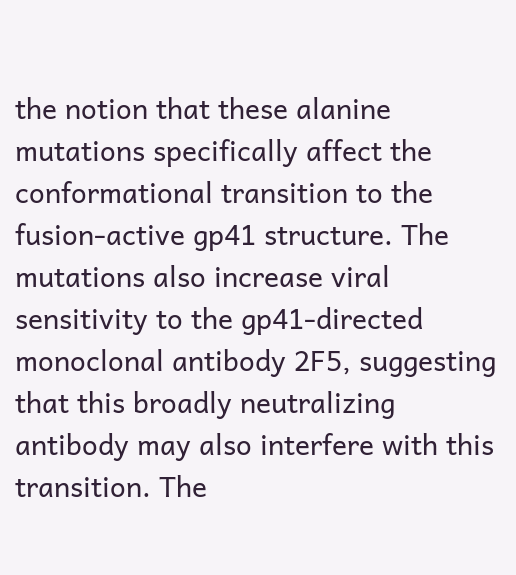the notion that these alanine mutations specifically affect the conformational transition to the fusion-active gp41 structure. The mutations also increase viral sensitivity to the gp41-directed monoclonal antibody 2F5, suggesting that this broadly neutralizing antibody may also interfere with this transition. The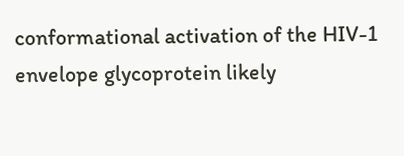conformational activation of the HIV-1 envelope glycoprotein likely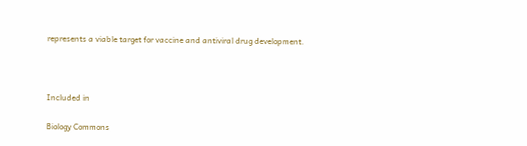represents a viable target for vaccine and antiviral drug development.



Included in

Biology Commons